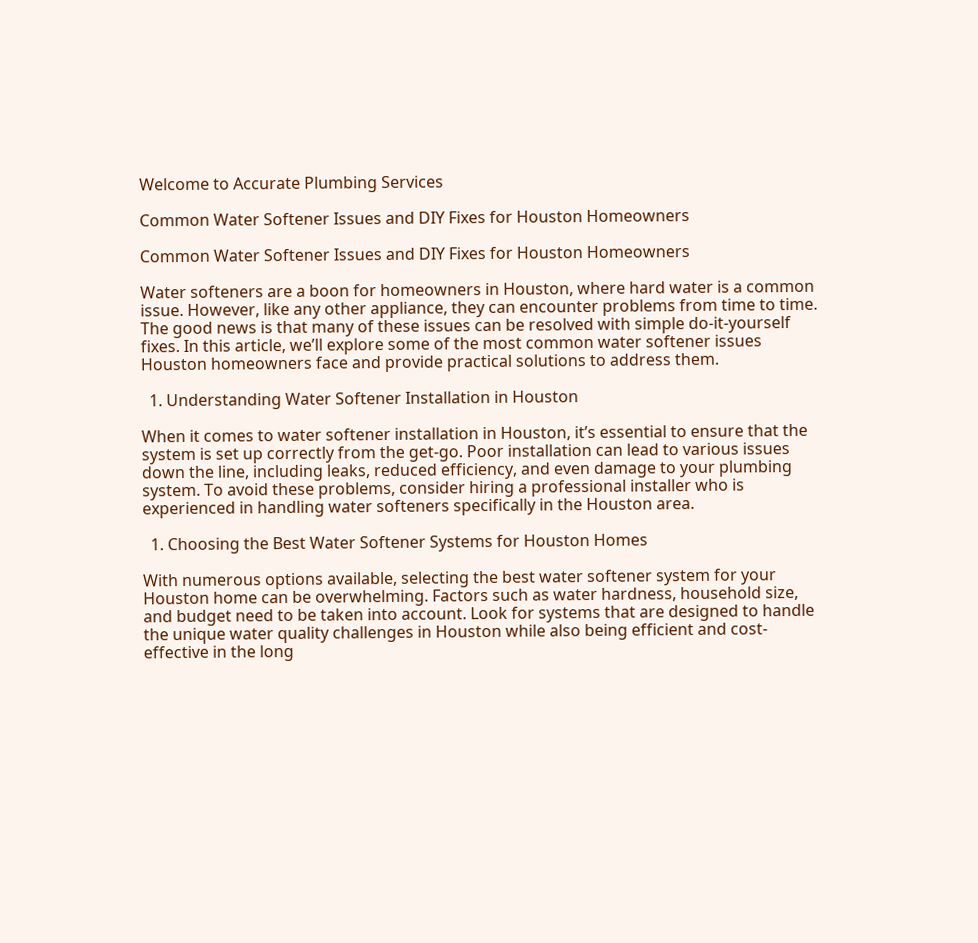Welcome to Accurate Plumbing Services

Common Water Softener Issues and DIY Fixes for Houston Homeowners

Common Water Softener Issues and DIY Fixes for Houston Homeowners

Water softeners are a boon for homeowners in Houston, where hard water is a common issue. However, like any other appliance, they can encounter problems from time to time. The good news is that many of these issues can be resolved with simple do-it-yourself fixes. In this article, we’ll explore some of the most common water softener issues Houston homeowners face and provide practical solutions to address them.

  1. Understanding Water Softener Installation in Houston

When it comes to water softener installation in Houston, it’s essential to ensure that the system is set up correctly from the get-go. Poor installation can lead to various issues down the line, including leaks, reduced efficiency, and even damage to your plumbing system. To avoid these problems, consider hiring a professional installer who is experienced in handling water softeners specifically in the Houston area.

  1. Choosing the Best Water Softener Systems for Houston Homes

With numerous options available, selecting the best water softener system for your Houston home can be overwhelming. Factors such as water hardness, household size, and budget need to be taken into account. Look for systems that are designed to handle the unique water quality challenges in Houston while also being efficient and cost-effective in the long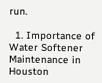run.

  1. Importance of Water Softener Maintenance in Houston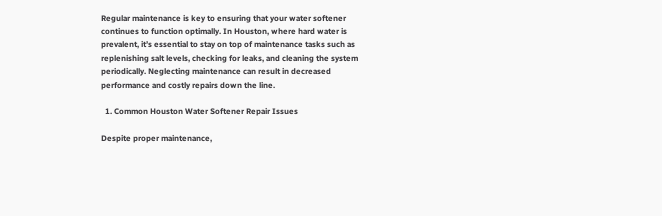Regular maintenance is key to ensuring that your water softener continues to function optimally. In Houston, where hard water is prevalent, it’s essential to stay on top of maintenance tasks such as replenishing salt levels, checking for leaks, and cleaning the system periodically. Neglecting maintenance can result in decreased performance and costly repairs down the line.

  1. Common Houston Water Softener Repair Issues

Despite proper maintenance,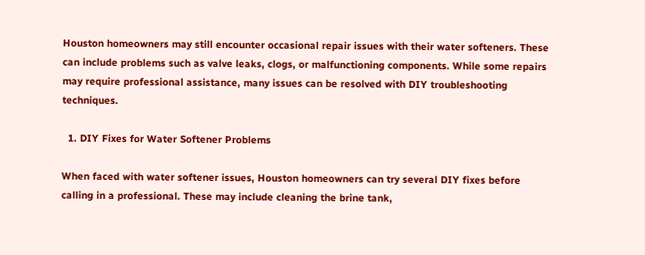Houston homeowners may still encounter occasional repair issues with their water softeners. These can include problems such as valve leaks, clogs, or malfunctioning components. While some repairs may require professional assistance, many issues can be resolved with DIY troubleshooting techniques.

  1. DIY Fixes for Water Softener Problems

When faced with water softener issues, Houston homeowners can try several DIY fixes before calling in a professional. These may include cleaning the brine tank,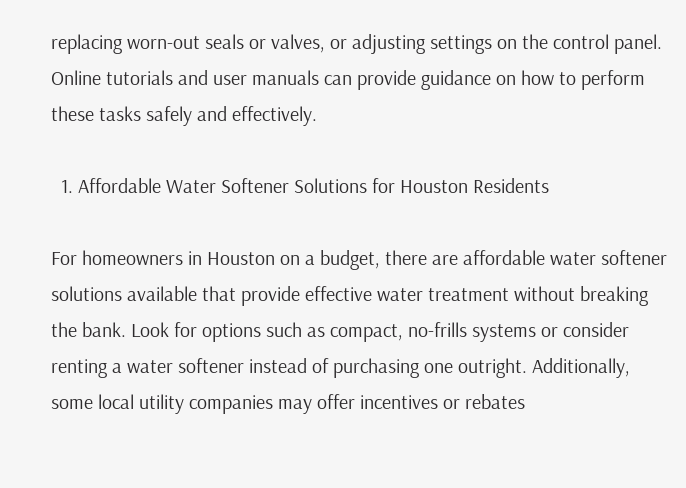replacing worn-out seals or valves, or adjusting settings on the control panel. Online tutorials and user manuals can provide guidance on how to perform these tasks safely and effectively.

  1. Affordable Water Softener Solutions for Houston Residents

For homeowners in Houston on a budget, there are affordable water softener solutions available that provide effective water treatment without breaking the bank. Look for options such as compact, no-frills systems or consider renting a water softener instead of purchasing one outright. Additionally, some local utility companies may offer incentives or rebates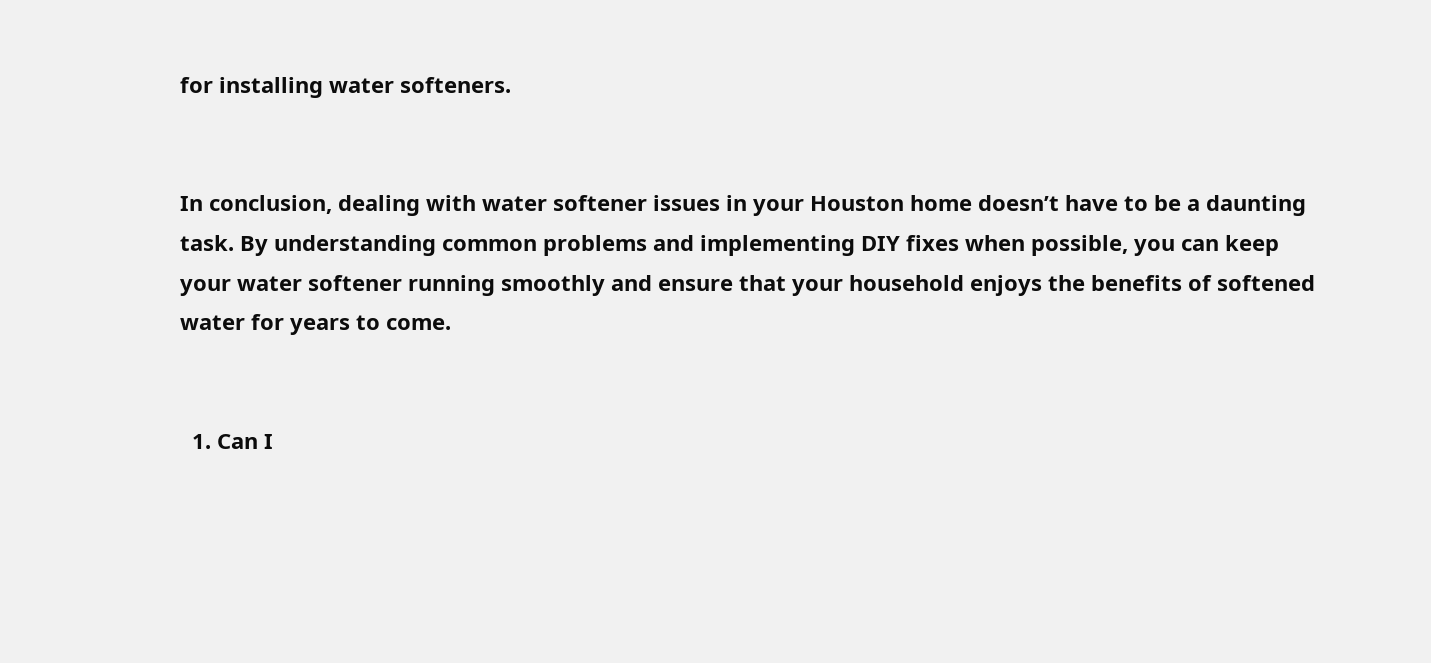for installing water softeners.


In conclusion, dealing with water softener issues in your Houston home doesn’t have to be a daunting task. By understanding common problems and implementing DIY fixes when possible, you can keep your water softener running smoothly and ensure that your household enjoys the benefits of softened water for years to come.


  1. Can I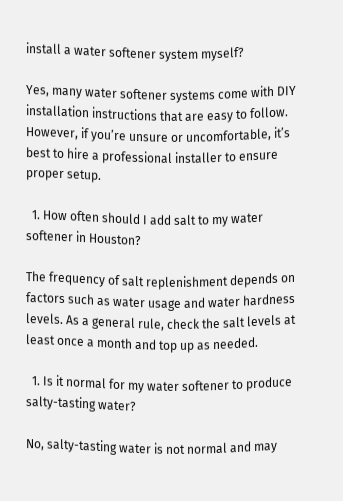install a water softener system myself?

Yes, many water softener systems come with DIY installation instructions that are easy to follow. However, if you’re unsure or uncomfortable, it’s best to hire a professional installer to ensure proper setup.

  1. How often should I add salt to my water softener in Houston?

The frequency of salt replenishment depends on factors such as water usage and water hardness levels. As a general rule, check the salt levels at least once a month and top up as needed.

  1. Is it normal for my water softener to produce salty-tasting water?

No, salty-tasting water is not normal and may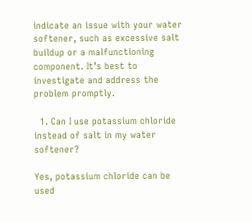indicate an issue with your water softener, such as excessive salt buildup or a malfunctioning component. It’s best to investigate and address the problem promptly.

  1. Can I use potassium chloride instead of salt in my water softener?

Yes, potassium chloride can be used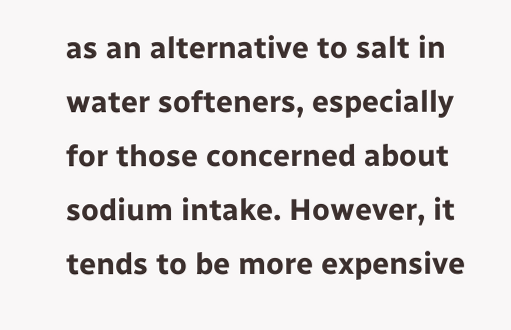as an alternative to salt in water softeners, especially for those concerned about sodium intake. However, it tends to be more expensive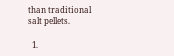than traditional salt pellets.

  1.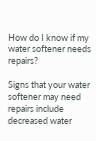How do I know if my water softener needs repairs?

Signs that your water softener may need repairs include decreased water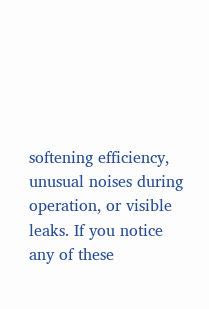softening efficiency, unusual noises during operation, or visible leaks. If you notice any of these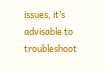issues, it’s advisable to troubleshoot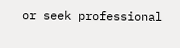or seek professional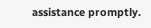assistance promptly.